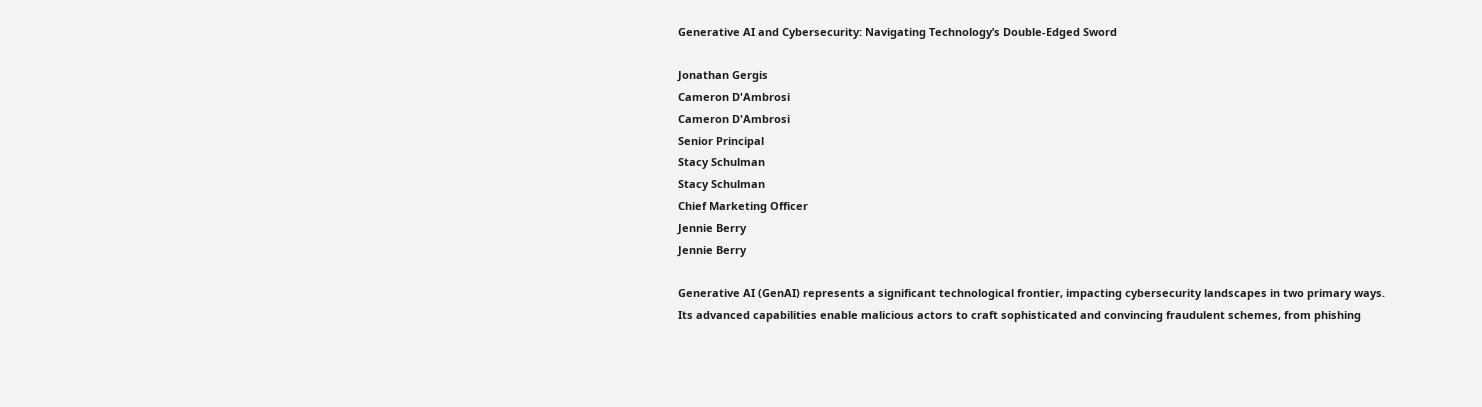Generative AI and Cybersecurity: Navigating Technology’s Double-Edged Sword

Jonathan Gergis
Cameron D'Ambrosi
Cameron D'Ambrosi
Senior Principal
Stacy Schulman
Stacy Schulman
Chief Marketing Officer
Jennie Berry
Jennie Berry

Generative AI (GenAI) represents a significant technological frontier, impacting cybersecurity landscapes in two primary ways. Its advanced capabilities enable malicious actors to craft sophisticated and convincing fraudulent schemes, from phishing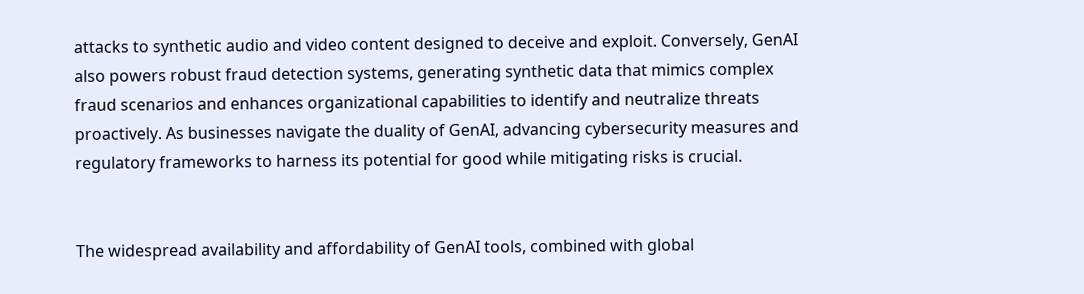attacks to synthetic audio and video content designed to deceive and exploit. Conversely, GenAI also powers robust fraud detection systems, generating synthetic data that mimics complex fraud scenarios and enhances organizational capabilities to identify and neutralize threats proactively. As businesses navigate the duality of GenAI, advancing cybersecurity measures and regulatory frameworks to harness its potential for good while mitigating risks is crucial.


The widespread availability and affordability of GenAI tools, combined with global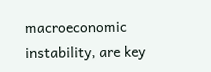macroeconomic instability, are key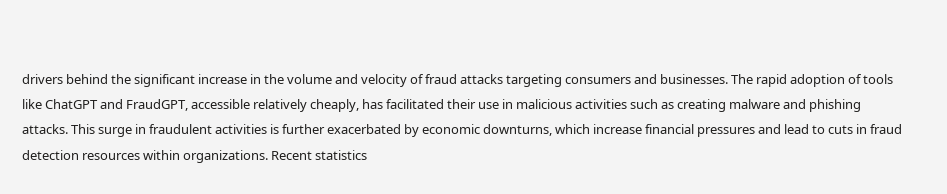drivers behind the significant increase in the volume and velocity of fraud attacks targeting consumers and businesses. The rapid adoption of tools like ChatGPT and FraudGPT, accessible relatively cheaply, has facilitated their use in malicious activities such as creating malware and phishing attacks. This surge in fraudulent activities is further exacerbated by economic downturns, which increase financial pressures and lead to cuts in fraud detection resources within organizations. Recent statistics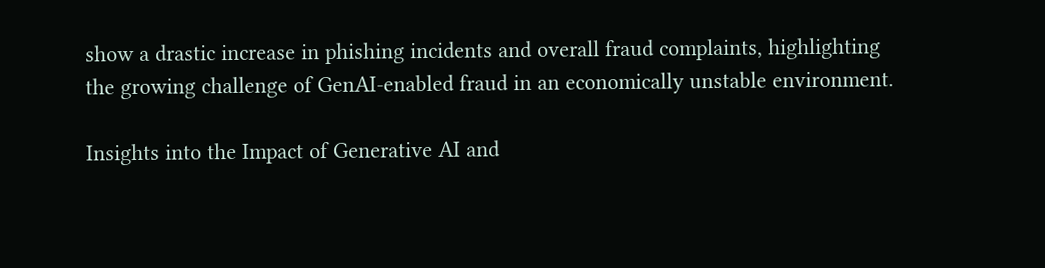show a drastic increase in phishing incidents and overall fraud complaints, highlighting the growing challenge of GenAI-enabled fraud in an economically unstable environment.

Insights into the Impact of Generative AI and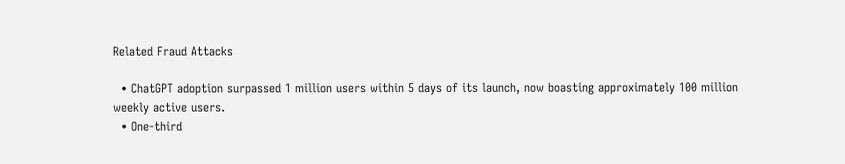Related Fraud Attacks

  • ChatGPT adoption surpassed 1 million users within 5 days of its launch, now boasting approximately 100 million weekly active users.
  • One-third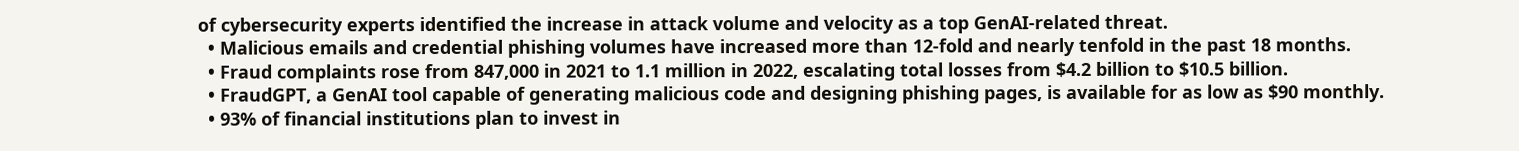of cybersecurity experts identified the increase in attack volume and velocity as a top GenAI-related threat.
  • Malicious emails and credential phishing volumes have increased more than 12-fold and nearly tenfold in the past 18 months.
  • Fraud complaints rose from 847,000 in 2021 to 1.1 million in 2022, escalating total losses from $4.2 billion to $10.5 billion.
  • FraudGPT, a GenAI tool capable of generating malicious code and designing phishing pages, is available for as low as $90 monthly.
  • 93% of financial institutions plan to invest in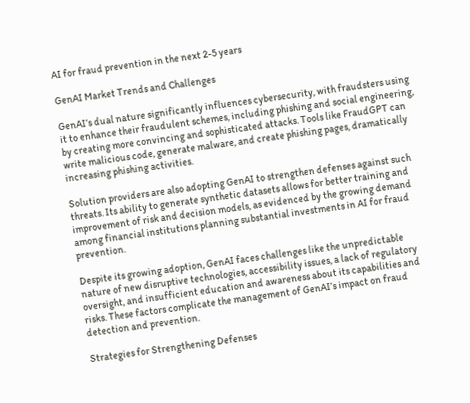AI for fraud prevention in the next 2-5 years

GenAI Market Trends and Challenges

GenAI’s dual nature significantly influences cybersecurity, with fraudsters using it to enhance their fraudulent schemes, including phishing and social engineering, by creating more convincing and sophisticated attacks. Tools like FraudGPT can write malicious code, generate malware, and create phishing pages, dramatically increasing phishing activities.

Solution providers are also adopting GenAI to strengthen defenses against such threats. Its ability to generate synthetic datasets allows for better training and improvement of risk and decision models, as evidenced by the growing demand among financial institutions planning substantial investments in AI for fraud prevention.

Despite its growing adoption, GenAI faces challenges like the unpredictable nature of new disruptive technologies, accessibility issues, a lack of regulatory oversight, and insufficient education and awareness about its capabilities and risks. These factors complicate the management of GenAI’s impact on fraud detection and prevention.

Strategies for Strengthening Defenses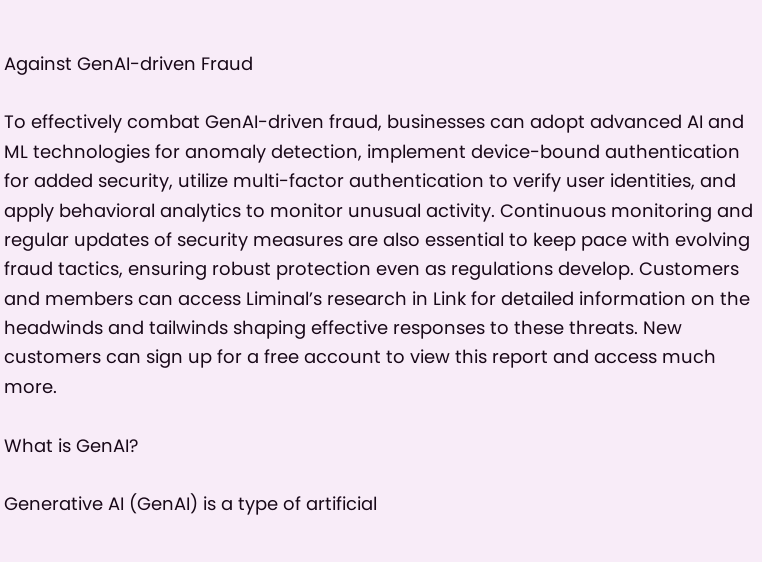Against GenAI-driven Fraud

To effectively combat GenAI-driven fraud, businesses can adopt advanced AI and ML technologies for anomaly detection, implement device-bound authentication for added security, utilize multi-factor authentication to verify user identities, and apply behavioral analytics to monitor unusual activity. Continuous monitoring and regular updates of security measures are also essential to keep pace with evolving fraud tactics, ensuring robust protection even as regulations develop. Customers and members can access Liminal’s research in Link for detailed information on the headwinds and tailwinds shaping effective responses to these threats. New customers can sign up for a free account to view this report and access much more.

What is GenAI?

Generative AI (GenAI) is a type of artificial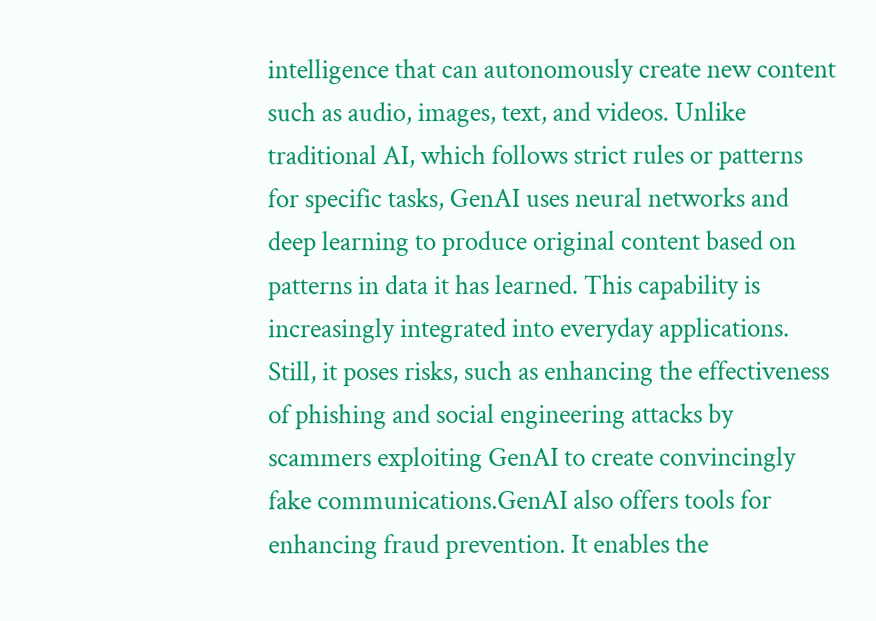intelligence that can autonomously create new content such as audio, images, text, and videos. Unlike traditional AI, which follows strict rules or patterns for specific tasks, GenAI uses neural networks and deep learning to produce original content based on patterns in data it has learned. This capability is increasingly integrated into everyday applications. Still, it poses risks, such as enhancing the effectiveness of phishing and social engineering attacks by scammers exploiting GenAI to create convincingly fake communications.GenAI also offers tools for enhancing fraud prevention. It enables the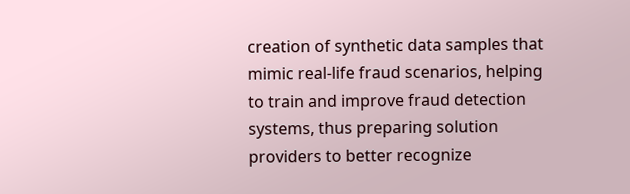creation of synthetic data samples that mimic real-life fraud scenarios, helping to train and improve fraud detection systems, thus preparing solution providers to better recognize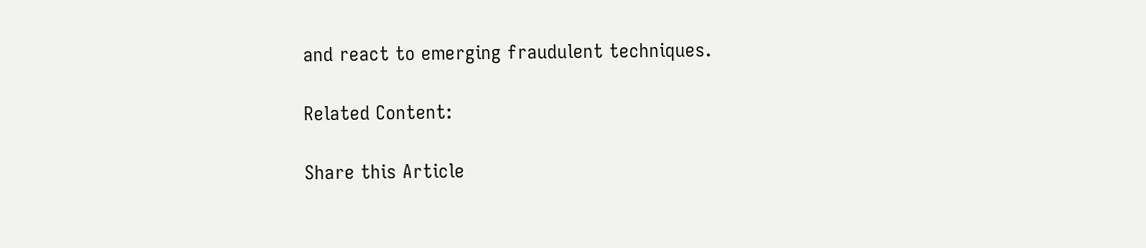and react to emerging fraudulent techniques.

Related Content:

Share this Article